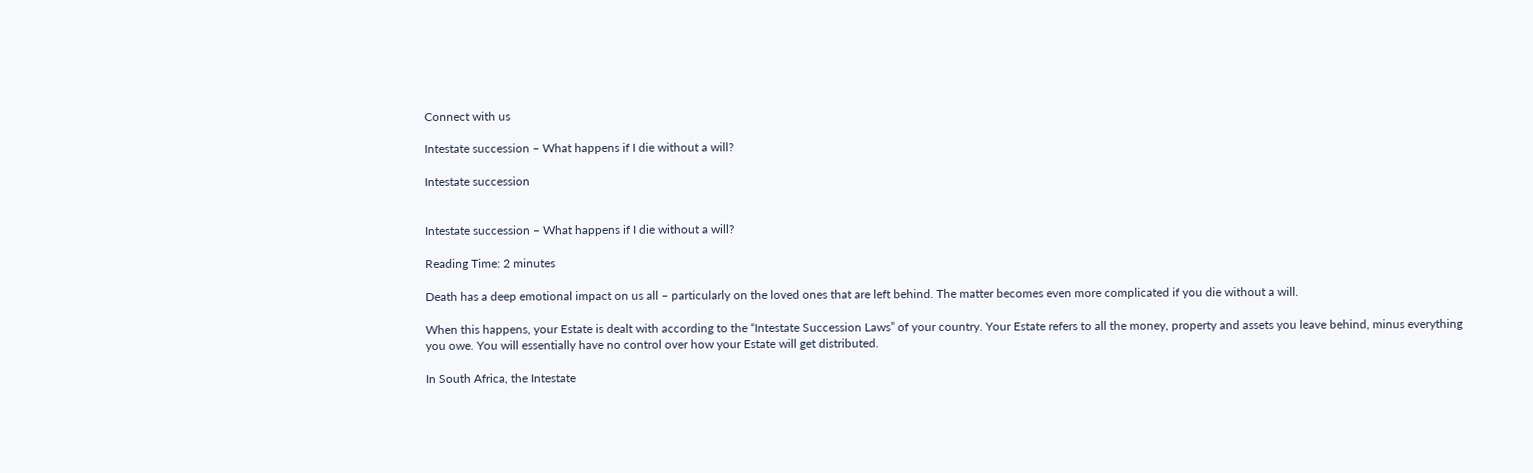Connect with us

Intestate succession – What happens if I die without a will?

Intestate succession


Intestate succession – What happens if I die without a will?

Reading Time: 2 minutes

Death has a deep emotional impact on us all – particularly on the loved ones that are left behind. The matter becomes even more complicated if you die without a will.

When this happens, your Estate is dealt with according to the “Intestate Succession Laws” of your country. Your Estate refers to all the money, property and assets you leave behind, minus everything you owe. You will essentially have no control over how your Estate will get distributed.

In South Africa, the Intestate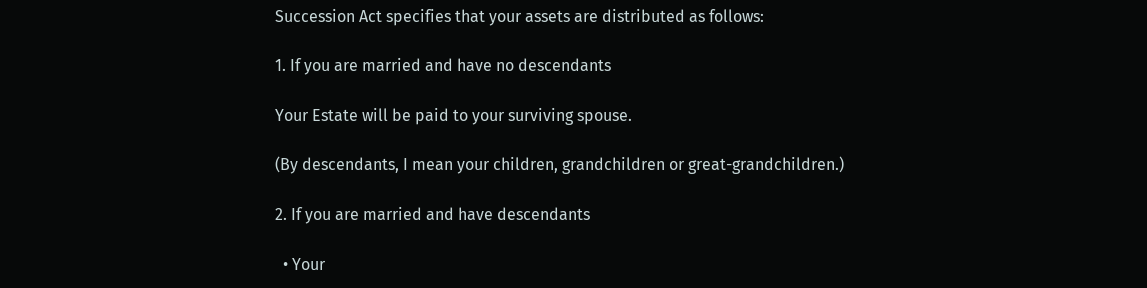Succession Act specifies that your assets are distributed as follows:

1. If you are married and have no descendants

Your Estate will be paid to your surviving spouse.

(By descendants, I mean your children, grandchildren or great-grandchildren.)

2. If you are married and have descendants

  • Your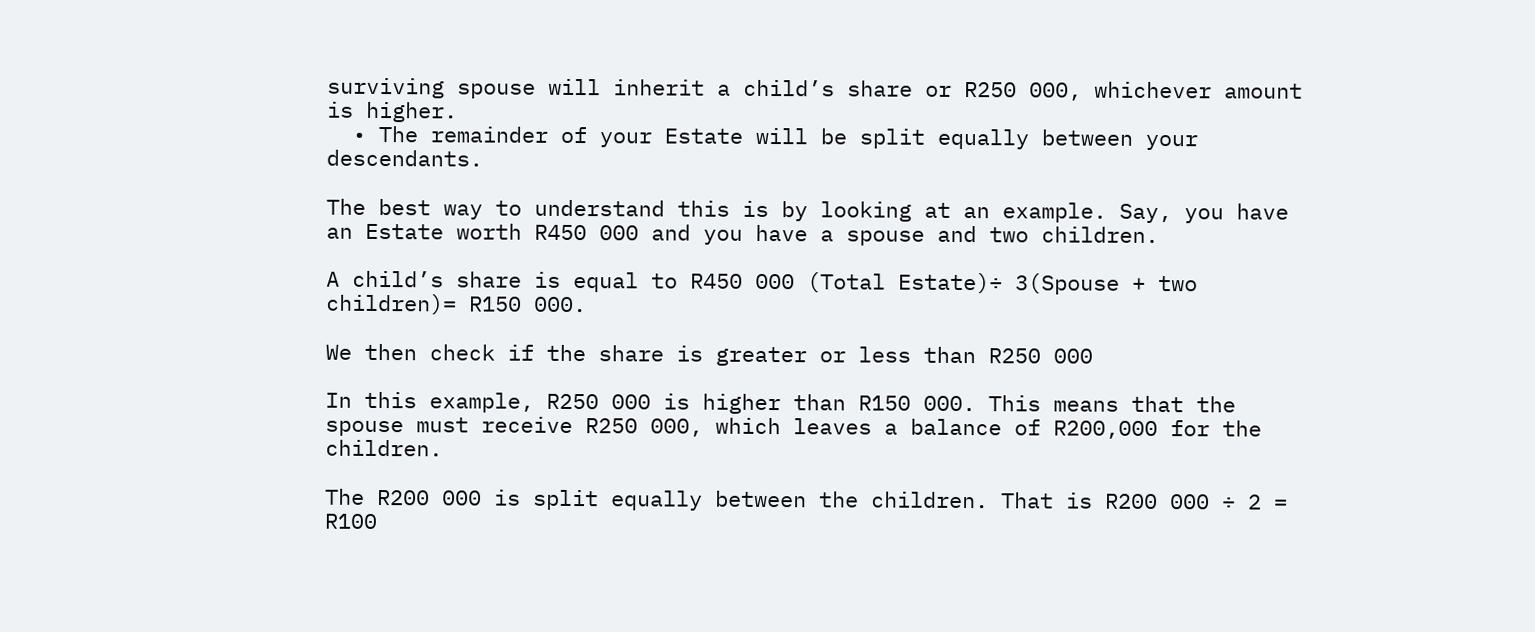surviving spouse will inherit a child’s share or R250 000, whichever amount is higher.
  • The remainder of your Estate will be split equally between your descendants.

The best way to understand this is by looking at an example. Say, you have an Estate worth R450 000 and you have a spouse and two children.

A child’s share is equal to R450 000 (Total Estate)÷ 3(Spouse + two children)= R150 000.

We then check if the share is greater or less than R250 000

In this example, R250 000 is higher than R150 000. This means that the spouse must receive R250 000, which leaves a balance of R200,000 for the children.

The R200 000 is split equally between the children. That is R200 000 ÷ 2 = R100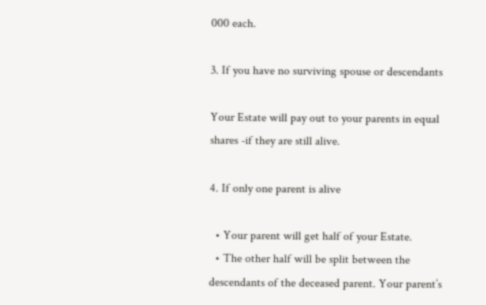000 each.

3. If you have no surviving spouse or descendants

Your Estate will pay out to your parents in equal shares -if they are still alive.

4. If only one parent is alive

  • Your parent will get half of your Estate.
  • The other half will be split between the descendants of the deceased parent. Your parent’s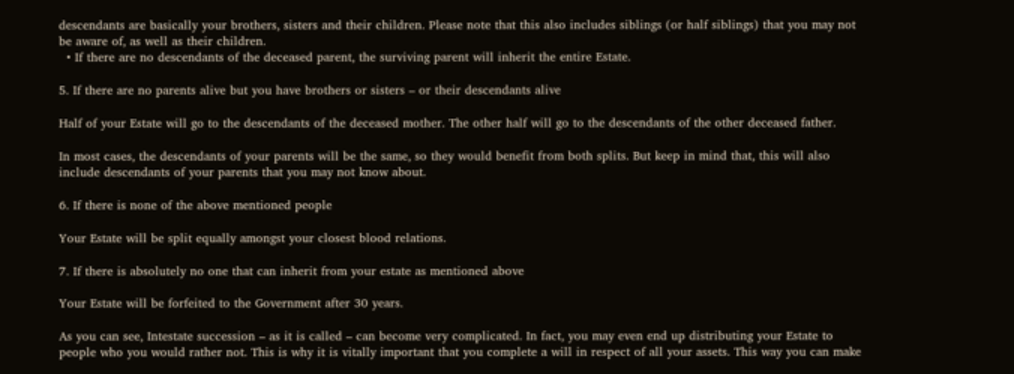descendants are basically your brothers, sisters and their children. Please note that this also includes siblings (or half siblings) that you may not be aware of, as well as their children.
  • If there are no descendants of the deceased parent, the surviving parent will inherit the entire Estate.

5. If there are no parents alive but you have brothers or sisters – or their descendants alive

Half of your Estate will go to the descendants of the deceased mother. The other half will go to the descendants of the other deceased father.

In most cases, the descendants of your parents will be the same, so they would benefit from both splits. But keep in mind that, this will also include descendants of your parents that you may not know about.

6. If there is none of the above mentioned people

Your Estate will be split equally amongst your closest blood relations.

7. If there is absolutely no one that can inherit from your estate as mentioned above

Your Estate will be forfeited to the Government after 30 years.

As you can see, Intestate succession – as it is called – can become very complicated. In fact, you may even end up distributing your Estate to people who you would rather not. This is why it is vitally important that you complete a will in respect of all your assets. This way you can make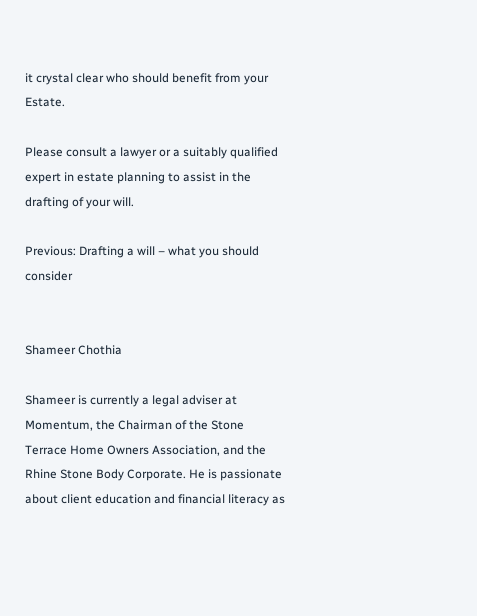it crystal clear who should benefit from your Estate.

Please consult a lawyer or a suitably qualified expert in estate planning to assist in the drafting of your will.

Previous: Drafting a will – what you should consider


Shameer Chothia

Shameer is currently a legal adviser at Momentum, the Chairman of the Stone Terrace Home Owners Association, and the Rhine Stone Body Corporate. He is passionate about client education and financial literacy as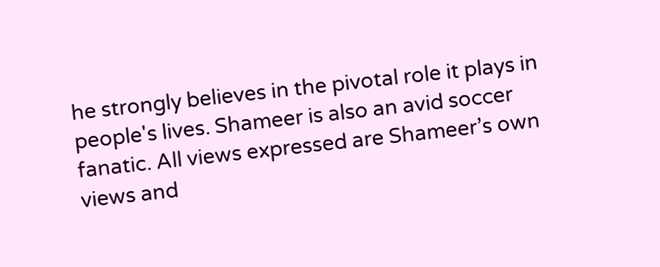he strongly believes in the pivotal role it plays in people's lives. Shameer is also an avid soccer fanatic. All views expressed are Shameer’s own views and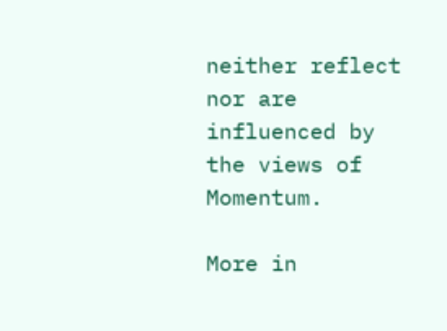neither reflect nor are influenced by the views of Momentum.

More in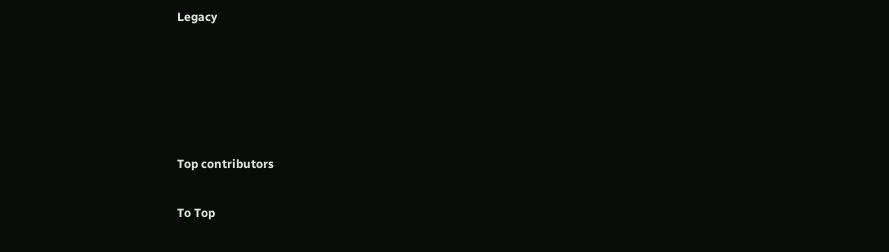Legacy





Top contributors

To Top